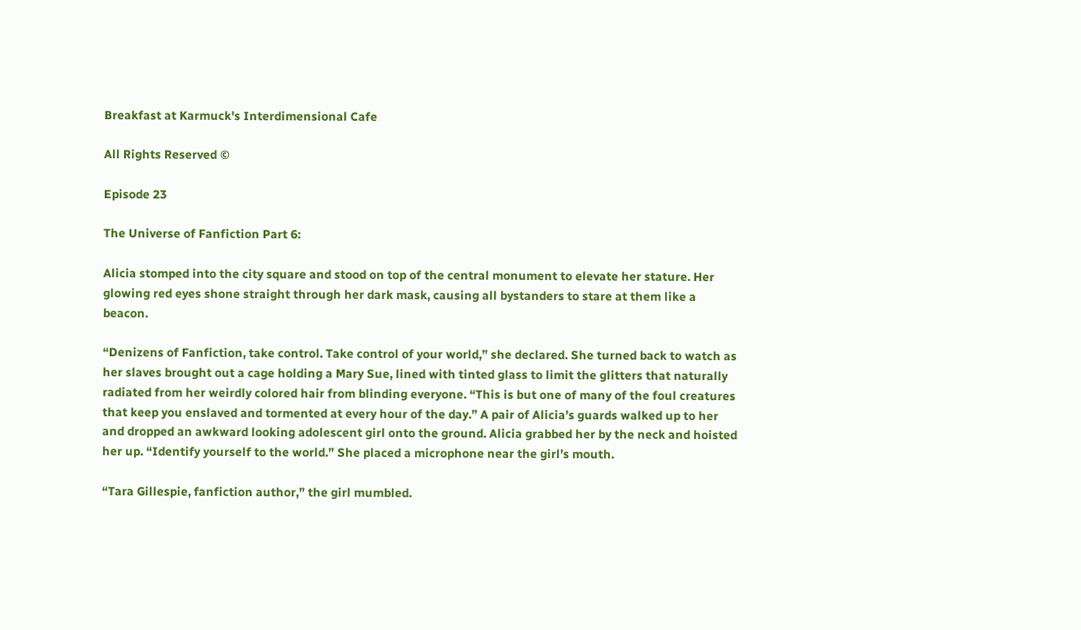Breakfast at Karmuck's Interdimensional Cafe

All Rights Reserved ©

Episode 23

The Universe of Fanfiction Part 6:

Alicia stomped into the city square and stood on top of the central monument to elevate her stature. Her glowing red eyes shone straight through her dark mask, causing all bystanders to stare at them like a beacon.

“Denizens of Fanfiction, take control. Take control of your world,” she declared. She turned back to watch as her slaves brought out a cage holding a Mary Sue, lined with tinted glass to limit the glitters that naturally radiated from her weirdly colored hair from blinding everyone. “This is but one of many of the foul creatures that keep you enslaved and tormented at every hour of the day.” A pair of Alicia’s guards walked up to her and dropped an awkward looking adolescent girl onto the ground. Alicia grabbed her by the neck and hoisted her up. “Identify yourself to the world.” She placed a microphone near the girl’s mouth.

“Tara Gillespie, fanfiction author,” the girl mumbled.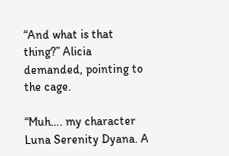“And what is that thing?” Alicia demanded, pointing to the cage.

“Muh…. my character Luna Serenity Dyana. A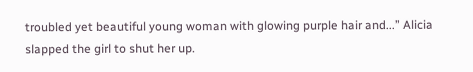troubled yet beautiful young woman with glowing purple hair and...” Alicia slapped the girl to shut her up.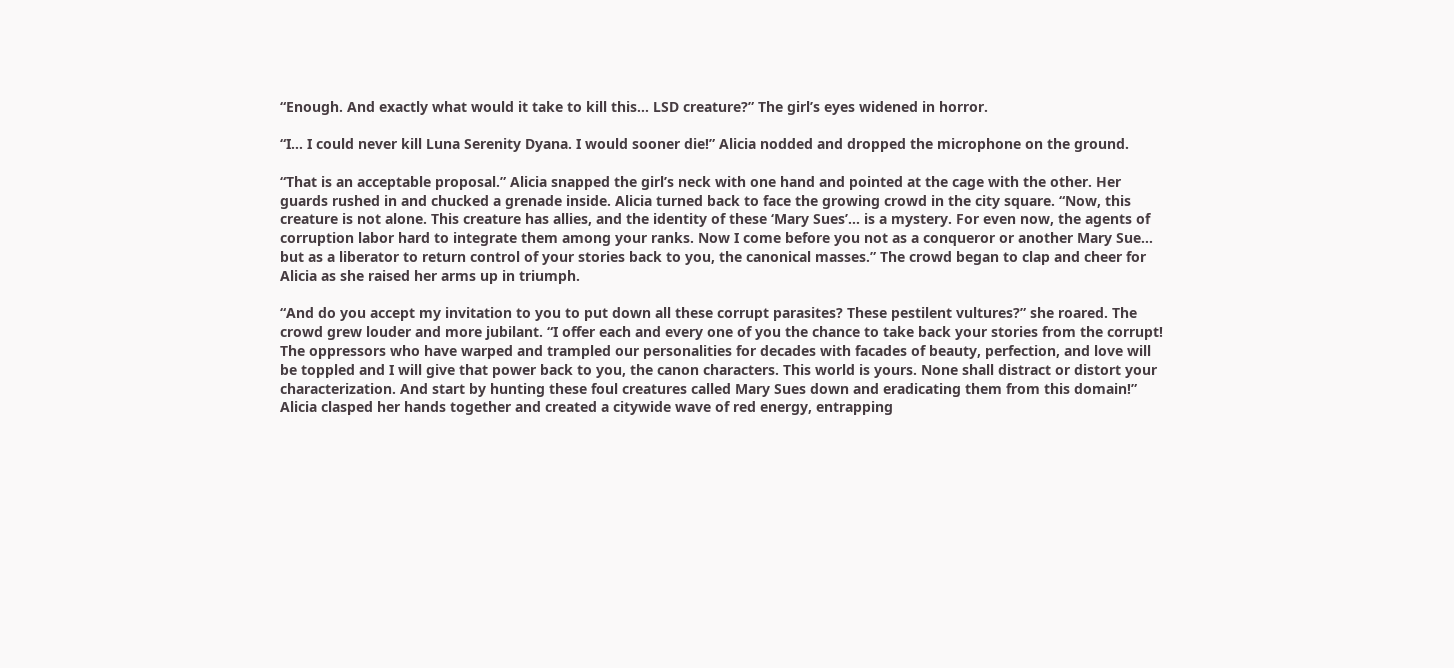“Enough. And exactly what would it take to kill this… LSD creature?” The girl’s eyes widened in horror.

“I… I could never kill Luna Serenity Dyana. I would sooner die!” Alicia nodded and dropped the microphone on the ground.

“That is an acceptable proposal.” Alicia snapped the girl’s neck with one hand and pointed at the cage with the other. Her guards rushed in and chucked a grenade inside. Alicia turned back to face the growing crowd in the city square. “Now, this creature is not alone. This creature has allies, and the identity of these ‘Mary Sues’... is a mystery. For even now, the agents of corruption labor hard to integrate them among your ranks. Now I come before you not as a conqueror or another Mary Sue… but as a liberator to return control of your stories back to you, the canonical masses.” The crowd began to clap and cheer for Alicia as she raised her arms up in triumph.

“And do you accept my invitation to you to put down all these corrupt parasites? These pestilent vultures?” she roared. The crowd grew louder and more jubilant. “I offer each and every one of you the chance to take back your stories from the corrupt! The oppressors who have warped and trampled our personalities for decades with facades of beauty, perfection, and love will be toppled and I will give that power back to you, the canon characters. This world is yours. None shall distract or distort your characterization. And start by hunting these foul creatures called Mary Sues down and eradicating them from this domain!” Alicia clasped her hands together and created a citywide wave of red energy, entrapping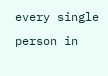every single person in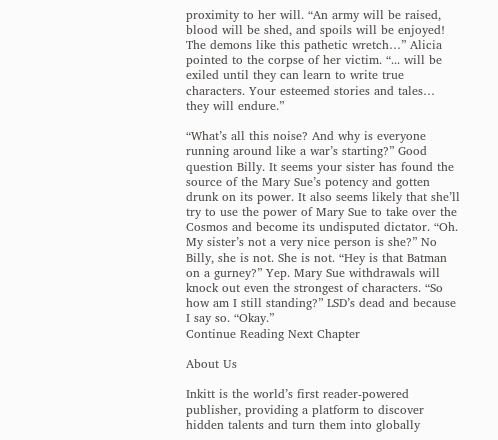proximity to her will. “An army will be raised, blood will be shed, and spoils will be enjoyed! The demons like this pathetic wretch…” Alicia pointed to the corpse of her victim. “... will be exiled until they can learn to write true characters. Your esteemed stories and tales… they will endure.”

“What’s all this noise? And why is everyone running around like a war’s starting?” Good question Billy. It seems your sister has found the source of the Mary Sue’s potency and gotten drunk on its power. It also seems likely that she’ll try to use the power of Mary Sue to take over the Cosmos and become its undisputed dictator. “Oh. My sister’s not a very nice person is she?” No Billy, she is not. She is not. “Hey is that Batman on a gurney?” Yep. Mary Sue withdrawals will knock out even the strongest of characters. “So how am I still standing?” LSD’s dead and because I say so. “Okay.”
Continue Reading Next Chapter

About Us

Inkitt is the world’s first reader-powered publisher, providing a platform to discover hidden talents and turn them into globally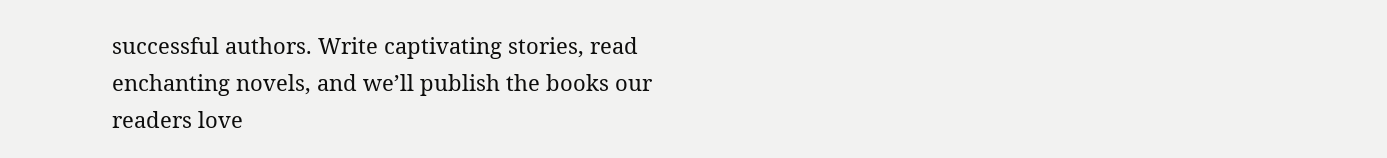successful authors. Write captivating stories, read enchanting novels, and we’ll publish the books our readers love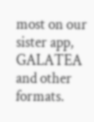most on our sister app, GALATEA and other formats.